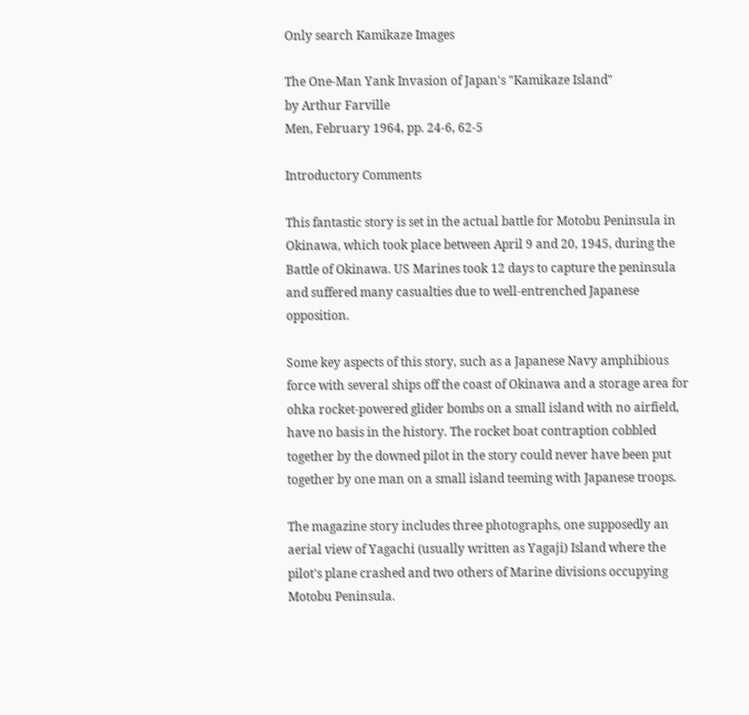Only search Kamikaze Images

The One-Man Yank Invasion of Japan's "Kamikaze Island"
by Arthur Farville
Men, February 1964, pp. 24-6, 62-5

Introductory Comments

This fantastic story is set in the actual battle for Motobu Peninsula in Okinawa, which took place between April 9 and 20, 1945, during the Battle of Okinawa. US Marines took 12 days to capture the peninsula and suffered many casualties due to well-entrenched Japanese opposition.

Some key aspects of this story, such as a Japanese Navy amphibious force with several ships off the coast of Okinawa and a storage area for ohka rocket-powered glider bombs on a small island with no airfield, have no basis in the history. The rocket boat contraption cobbled together by the downed pilot in the story could never have been put together by one man on a small island teeming with Japanese troops.

The magazine story includes three photographs, one supposedly an aerial view of Yagachi (usually written as Yagaji) Island where the pilot's plane crashed and two others of Marine divisions occupying Motobu Peninsula.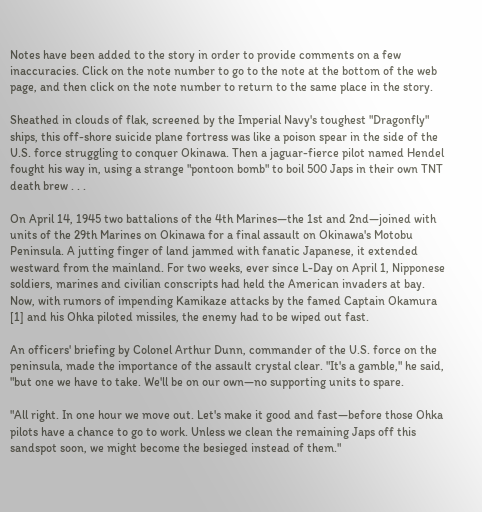Notes have been added to the story in order to provide comments on a few inaccuracies. Click on the note number to go to the note at the bottom of the web page, and then click on the note number to return to the same place in the story.

Sheathed in clouds of flak, screened by the Imperial Navy's toughest "Dragonfly" ships, this off-shore suicide plane fortress was like a poison spear in the side of the U.S. force struggling to conquer Okinawa. Then a jaguar-fierce pilot named Hendel fought his way in, using a strange "pontoon bomb" to boil 500 Japs in their own TNT death brew . . .

On April 14, 1945 two battalions of the 4th Marines—the 1st and 2nd—joined with units of the 29th Marines on Okinawa for a final assault on Okinawa's Motobu Peninsula. A jutting finger of land jammed with fanatic Japanese, it extended westward from the mainland. For two weeks, ever since L-Day on April 1, Nipponese soldiers, marines and civilian conscripts had held the American invaders at bay. Now, with rumors of impending Kamikaze attacks by the famed Captain Okamura [1] and his Ohka piloted missiles, the enemy had to be wiped out fast.

An officers' briefing by Colonel Arthur Dunn, commander of the U.S. force on the peninsula, made the importance of the assault crystal clear. "It's a gamble," he said, "but one we have to take. We'll be on our own—no supporting units to spare.

"All right. In one hour we move out. Let's make it good and fast—before those Ohka pilots have a chance to go to work. Unless we clean the remaining Japs off this sandspot soon, we might become the besieged instead of them."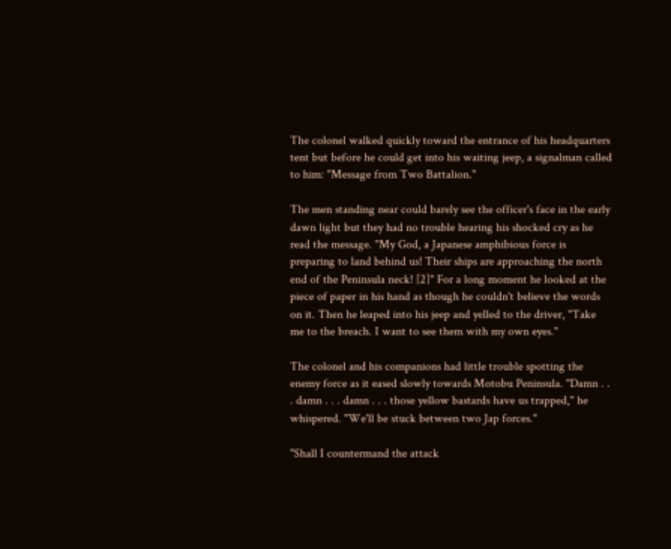The colonel walked quickly toward the entrance of his headquarters tent but before he could get into his waiting jeep, a signalman called to him: "Message from Two Battalion."

The men standing near could barely see the officer's face in the early dawn light but they had no trouble hearing his shocked cry as he read the message. "My God, a Japanese amphibious force is preparing to land behind us! Their ships are approaching the north end of the Peninsula neck! [2]" For a long moment he looked at the piece of paper in his hand as though he couldn't believe the words on it. Then he leaped into his jeep and yelled to the driver, "Take me to the breach. I want to see them with my own eyes."

The colonel and his companions had little trouble spotting the enemy force as it eased slowly towards Motobu Peninsula. "Damn . . . damn . . . damn . . . those yellow bastards have us trapped," he whispered. "We'll be stuck between two Jap forces."

"Shall I countermand the attack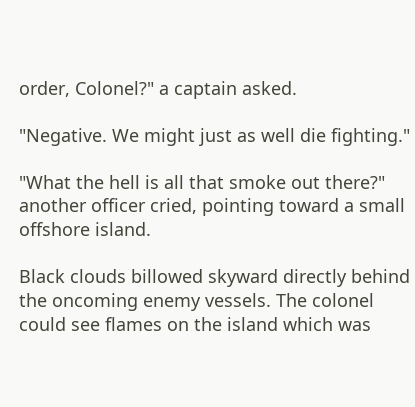order, Colonel?" a captain asked.

"Negative. We might just as well die fighting."

"What the hell is all that smoke out there?" another officer cried, pointing toward a small offshore island.

Black clouds billowed skyward directly behind the oncoming enemy vessels. The colonel could see flames on the island which was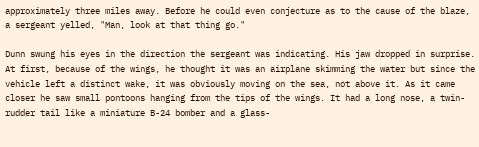approximately three miles away. Before he could even conjecture as to the cause of the blaze, a sergeant yelled, "Man, look at that thing go."

Dunn swung his eyes in the direction the sergeant was indicating. His jaw dropped in surprise. At first, because of the wings, he thought it was an airplane skimming the water but since the vehicle left a distinct wake, it was obviously moving on the sea, not above it. As it came closer he saw small pontoons hanging from the tips of the wings. It had a long nose, a twin-rudder tail like a miniature B-24 bomber and a glass-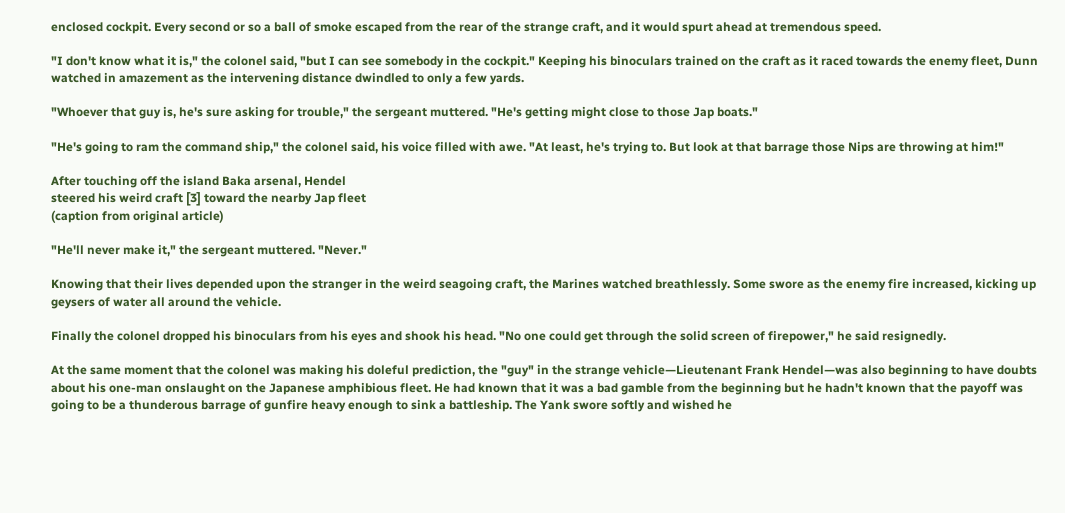enclosed cockpit. Every second or so a ball of smoke escaped from the rear of the strange craft, and it would spurt ahead at tremendous speed.

"I don't know what it is," the colonel said, "but I can see somebody in the cockpit." Keeping his binoculars trained on the craft as it raced towards the enemy fleet, Dunn watched in amazement as the intervening distance dwindled to only a few yards.

"Whoever that guy is, he's sure asking for trouble," the sergeant muttered. "He's getting might close to those Jap boats."

"He's going to ram the command ship," the colonel said, his voice filled with awe. "At least, he's trying to. But look at that barrage those Nips are throwing at him!"

After touching off the island Baka arsenal, Hendel
steered his weird craft [3] toward the nearby Jap fleet
(caption from original article)

"He'll never make it," the sergeant muttered. "Never."

Knowing that their lives depended upon the stranger in the weird seagoing craft, the Marines watched breathlessly. Some swore as the enemy fire increased, kicking up geysers of water all around the vehicle.

Finally the colonel dropped his binoculars from his eyes and shook his head. "No one could get through the solid screen of firepower," he said resignedly.

At the same moment that the colonel was making his doleful prediction, the "guy" in the strange vehicle—Lieutenant Frank Hendel—was also beginning to have doubts about his one-man onslaught on the Japanese amphibious fleet. He had known that it was a bad gamble from the beginning but he hadn't known that the payoff was going to be a thunderous barrage of gunfire heavy enough to sink a battleship. The Yank swore softly and wished he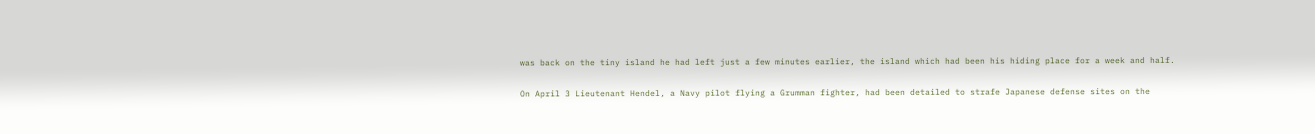was back on the tiny island he had left just a few minutes earlier, the island which had been his hiding place for a week and half.

On April 3 Lieutenant Hendel, a Navy pilot flying a Grumman fighter, had been detailed to strafe Japanese defense sites on the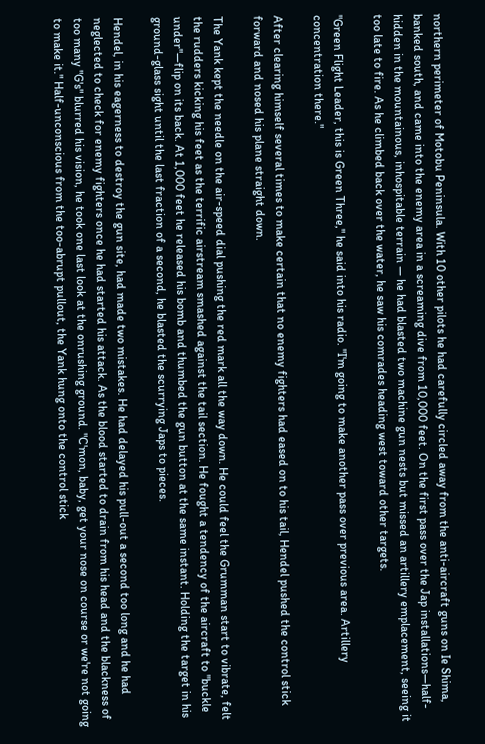northern perimeter of Motobu Peninsula. With 10 other pilots he had carefully circled away from the anti-aircraft guns on Ie Shima, banked south, and came into the enemy area in a screaming dive from 10,000 feet. On the first pass over the Jap installations—half-hidden in the mountainous, inhospitable terrain — he had blasted two machine gun nests but missed an artillery emplacement, seeing it too late to fire. As he climbed back over the water, he saw his comrades heading west toward other targets.

"Green Flight Leader, this is Green Three," he said into his radio. "I'm going to make another pass over previous area. Artillery concentration there."

After clearing himself several times to make certain that no enemy fighters had eased on to his tail, Hendel pushed the control stick forward and nosed his plane straight down.

The Yank kept the needle on the air-speed dial pushing the red mark all the way down. He could feel the Grumman start to vibrate, felt the rudders kicking his feet as the terrific airstream smashed against the tail section. He fought a tendency of the aircraft to "buckle under"—flip on its back. At 1,000 feet he released his bomb and thumbed the gun button at the same instant. Holding the target in his ground-glass sight until the last fraction of a second, he blasted the scurrying Japs to pieces.

Hendel, in his eagerness to destroy the gun site, had made two mistakes. He had delayed his pull-out a second too long and he had neglected to check for enemy fighters once he had started his attack. As the blood started to drain from his head and the blackness of too many "G's" blurred his vision, he took one last look at the onrushing ground. "C'mon, baby, get your nose on course or we're not going to make it." Half-unconscious from the too-abrupt pullout, the Yank hung onto the control stick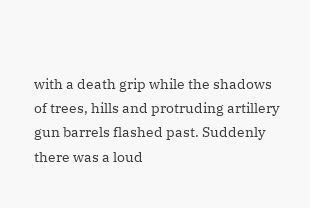with a death grip while the shadows of trees, hills and protruding artillery gun barrels flashed past. Suddenly there was a loud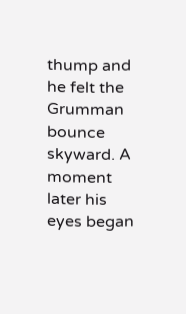thump and he felt the Grumman bounce skyward. A moment later his eyes began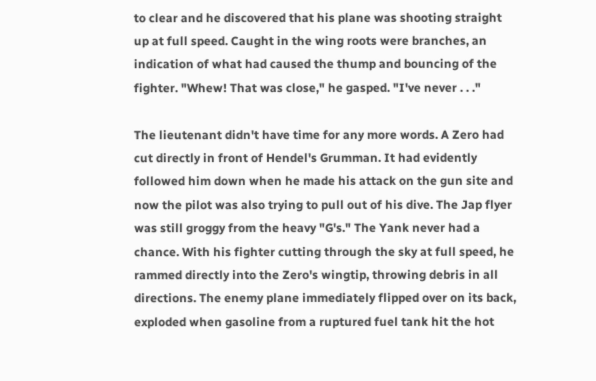to clear and he discovered that his plane was shooting straight up at full speed. Caught in the wing roots were branches, an indication of what had caused the thump and bouncing of the fighter. "Whew! That was close," he gasped. "I've never . . ."

The lieutenant didn't have time for any more words. A Zero had cut directly in front of Hendel's Grumman. It had evidently followed him down when he made his attack on the gun site and now the pilot was also trying to pull out of his dive. The Jap flyer was still groggy from the heavy "G's." The Yank never had a chance. With his fighter cutting through the sky at full speed, he rammed directly into the Zero's wingtip, throwing debris in all directions. The enemy plane immediately flipped over on its back, exploded when gasoline from a ruptured fuel tank hit the hot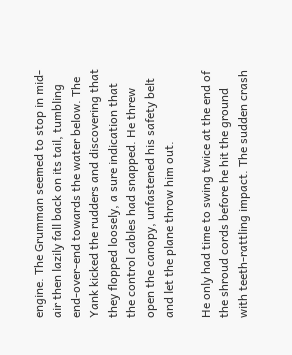engine. The Grumman seemed to stop in mid-air then lazily fall back on its tail, tumbling end-over-end towards the water below. The Yank kicked the rudders and discovering that they flopped loosely, a sure indication that the control cables had snapped. He threw open the canopy, unfastened his safety belt and let the plane throw him out.

He only had time to swing twice at the end of the shroud cords before he hit the ground with teeth-rattling impact. The sudden crash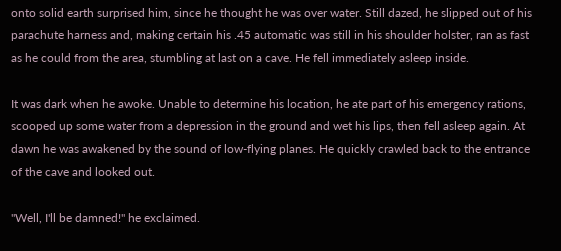onto solid earth surprised him, since he thought he was over water. Still dazed, he slipped out of his parachute harness and, making certain his .45 automatic was still in his shoulder holster, ran as fast as he could from the area, stumbling at last on a cave. He fell immediately asleep inside.

It was dark when he awoke. Unable to determine his location, he ate part of his emergency rations, scooped up some water from a depression in the ground and wet his lips, then fell asleep again. At dawn he was awakened by the sound of low-flying planes. He quickly crawled back to the entrance of the cave and looked out.

"Well, I'll be damned!" he exclaimed.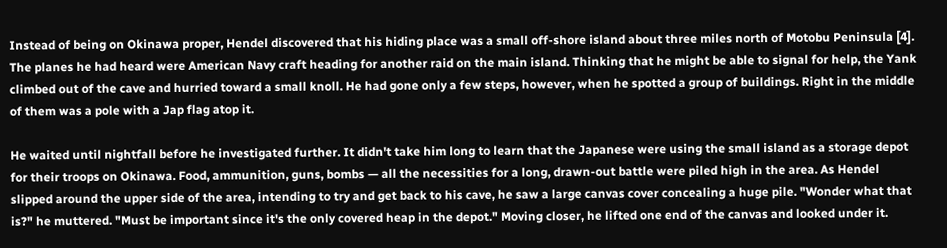Instead of being on Okinawa proper, Hendel discovered that his hiding place was a small off-shore island about three miles north of Motobu Peninsula [4]. The planes he had heard were American Navy craft heading for another raid on the main island. Thinking that he might be able to signal for help, the Yank climbed out of the cave and hurried toward a small knoll. He had gone only a few steps, however, when he spotted a group of buildings. Right in the middle of them was a pole with a Jap flag atop it.

He waited until nightfall before he investigated further. It didn't take him long to learn that the Japanese were using the small island as a storage depot for their troops on Okinawa. Food, ammunition, guns, bombs — all the necessities for a long, drawn-out battle were piled high in the area. As Hendel slipped around the upper side of the area, intending to try and get back to his cave, he saw a large canvas cover concealing a huge pile. "Wonder what that is?" he muttered. "Must be important since it's the only covered heap in the depot." Moving closer, he lifted one end of the canvas and looked under it.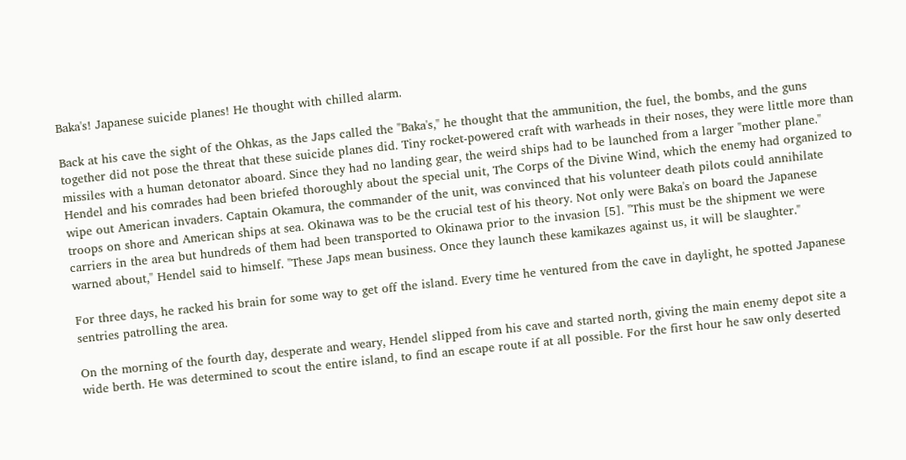Baka's! Japanese suicide planes! He thought with chilled alarm.

Back at his cave the sight of the Ohkas, as the Japs called the "Baka's," he thought that the ammunition, the fuel, the bombs, and the guns together did not pose the threat that these suicide planes did. Tiny rocket-powered craft with warheads in their noses, they were little more than missiles with a human detonator aboard. Since they had no landing gear, the weird ships had to be launched from a larger "mother plane." Hendel and his comrades had been briefed thoroughly about the special unit, The Corps of the Divine Wind, which the enemy had organized to wipe out American invaders. Captain Okamura, the commander of the unit, was convinced that his volunteer death pilots could annihilate troops on shore and American ships at sea. Okinawa was to be the crucial test of his theory. Not only were Baka's on board the Japanese carriers in the area but hundreds of them had been transported to Okinawa prior to the invasion [5]. "This must be the shipment we were warned about," Hendel said to himself. "These Japs mean business. Once they launch these kamikazes against us, it will be slaughter."

For three days, he racked his brain for some way to get off the island. Every time he ventured from the cave in daylight, he spotted Japanese sentries patrolling the area.

On the morning of the fourth day, desperate and weary, Hendel slipped from his cave and started north, giving the main enemy depot site a wide berth. He was determined to scout the entire island, to find an escape route if at all possible. For the first hour he saw only deserted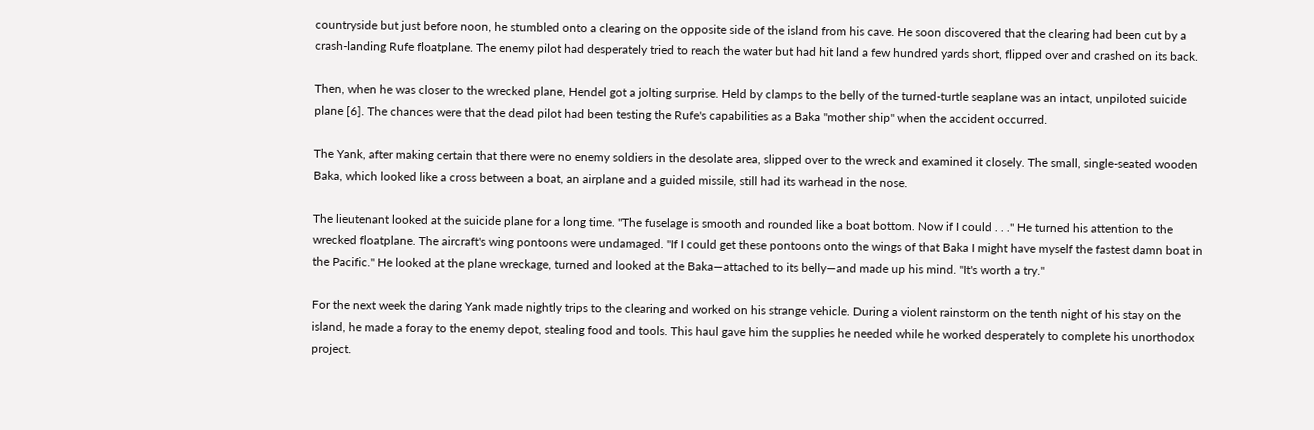countryside but just before noon, he stumbled onto a clearing on the opposite side of the island from his cave. He soon discovered that the clearing had been cut by a crash-landing Rufe floatplane. The enemy pilot had desperately tried to reach the water but had hit land a few hundred yards short, flipped over and crashed on its back.

Then, when he was closer to the wrecked plane, Hendel got a jolting surprise. Held by clamps to the belly of the turned-turtle seaplane was an intact, unpiloted suicide plane [6]. The chances were that the dead pilot had been testing the Rufe's capabilities as a Baka "mother ship" when the accident occurred.

The Yank, after making certain that there were no enemy soldiers in the desolate area, slipped over to the wreck and examined it closely. The small, single-seated wooden Baka, which looked like a cross between a boat, an airplane and a guided missile, still had its warhead in the nose.

The lieutenant looked at the suicide plane for a long time. "The fuselage is smooth and rounded like a boat bottom. Now if I could . . ." He turned his attention to the wrecked floatplane. The aircraft's wing pontoons were undamaged. "If I could get these pontoons onto the wings of that Baka I might have myself the fastest damn boat in the Pacific." He looked at the plane wreckage, turned and looked at the Baka—attached to its belly—and made up his mind. "It's worth a try."

For the next week the daring Yank made nightly trips to the clearing and worked on his strange vehicle. During a violent rainstorm on the tenth night of his stay on the island, he made a foray to the enemy depot, stealing food and tools. This haul gave him the supplies he needed while he worked desperately to complete his unorthodox project.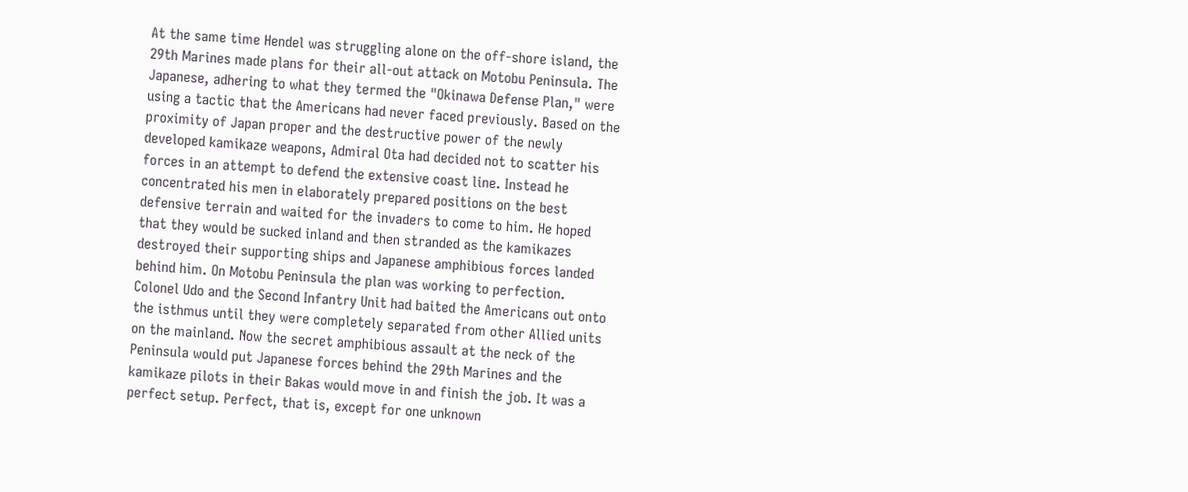At the same time Hendel was struggling alone on the off-shore island, the 29th Marines made plans for their all-out attack on Motobu Peninsula. The Japanese, adhering to what they termed the "Okinawa Defense Plan," were using a tactic that the Americans had never faced previously. Based on the proximity of Japan proper and the destructive power of the newly developed kamikaze weapons, Admiral Ota had decided not to scatter his forces in an attempt to defend the extensive coast line. Instead he concentrated his men in elaborately prepared positions on the best defensive terrain and waited for the invaders to come to him. He hoped that they would be sucked inland and then stranded as the kamikazes destroyed their supporting ships and Japanese amphibious forces landed behind him. On Motobu Peninsula the plan was working to perfection. Colonel Udo and the Second Infantry Unit had baited the Americans out onto the isthmus until they were completely separated from other Allied units on the mainland. Now the secret amphibious assault at the neck of the Peninsula would put Japanese forces behind the 29th Marines and the kamikaze pilots in their Bakas would move in and finish the job. It was a perfect setup. Perfect, that is, except for one unknown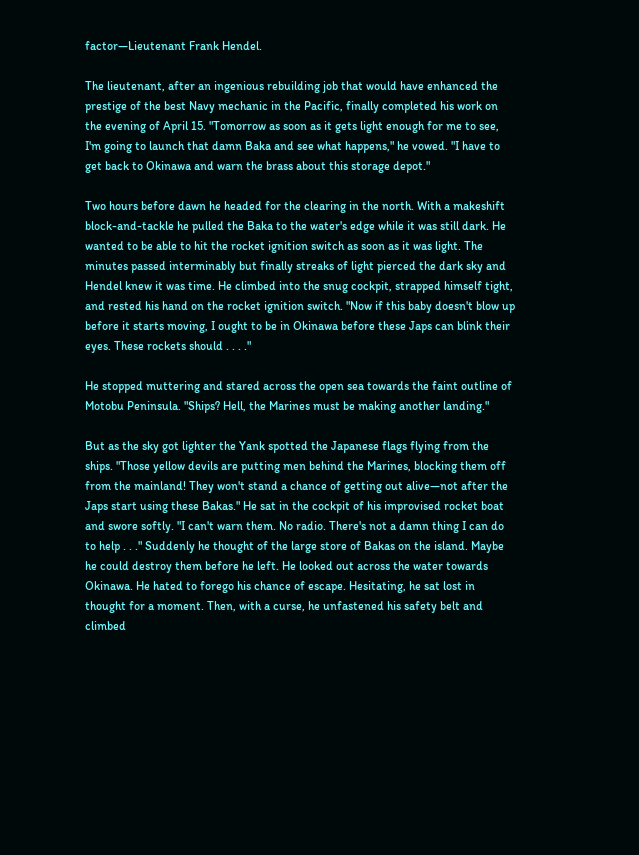factor—Lieutenant Frank Hendel.

The lieutenant, after an ingenious rebuilding job that would have enhanced the prestige of the best Navy mechanic in the Pacific, finally completed his work on the evening of April 15. "Tomorrow as soon as it gets light enough for me to see, I'm going to launch that damn Baka and see what happens," he vowed. "I have to get back to Okinawa and warn the brass about this storage depot."

Two hours before dawn he headed for the clearing in the north. With a makeshift block-and-tackle he pulled the Baka to the water's edge while it was still dark. He wanted to be able to hit the rocket ignition switch as soon as it was light. The minutes passed interminably but finally streaks of light pierced the dark sky and Hendel knew it was time. He climbed into the snug cockpit, strapped himself tight, and rested his hand on the rocket ignition switch. "Now if this baby doesn't blow up before it starts moving, I ought to be in Okinawa before these Japs can blink their eyes. These rockets should . . . ."

He stopped muttering and stared across the open sea towards the faint outline of Motobu Peninsula. "Ships? Hell, the Marines must be making another landing."

But as the sky got lighter the Yank spotted the Japanese flags flying from the ships. "Those yellow devils are putting men behind the Marines, blocking them off from the mainland! They won't stand a chance of getting out alive—not after the Japs start using these Bakas." He sat in the cockpit of his improvised rocket boat and swore softly. "I can't warn them. No radio. There's not a damn thing I can do to help . . ." Suddenly he thought of the large store of Bakas on the island. Maybe he could destroy them before he left. He looked out across the water towards Okinawa. He hated to forego his chance of escape. Hesitating, he sat lost in thought for a moment. Then, with a curse, he unfastened his safety belt and climbed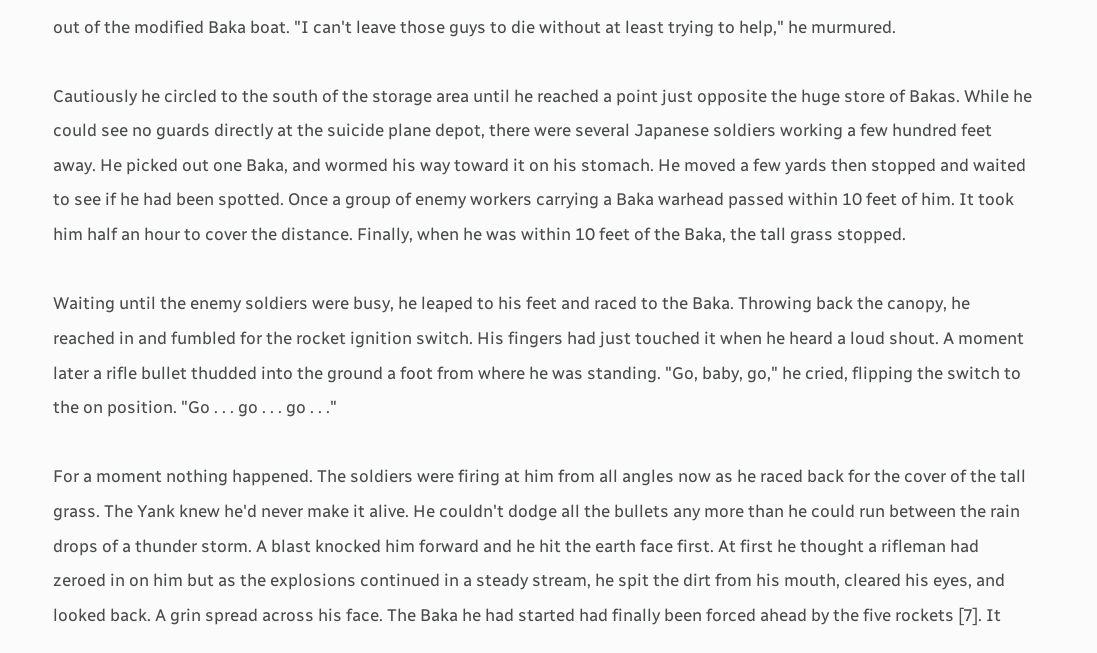out of the modified Baka boat. "I can't leave those guys to die without at least trying to help," he murmured.

Cautiously he circled to the south of the storage area until he reached a point just opposite the huge store of Bakas. While he could see no guards directly at the suicide plane depot, there were several Japanese soldiers working a few hundred feet away. He picked out one Baka, and wormed his way toward it on his stomach. He moved a few yards then stopped and waited to see if he had been spotted. Once a group of enemy workers carrying a Baka warhead passed within 10 feet of him. It took him half an hour to cover the distance. Finally, when he was within 10 feet of the Baka, the tall grass stopped.

Waiting until the enemy soldiers were busy, he leaped to his feet and raced to the Baka. Throwing back the canopy, he reached in and fumbled for the rocket ignition switch. His fingers had just touched it when he heard a loud shout. A moment later a rifle bullet thudded into the ground a foot from where he was standing. "Go, baby, go," he cried, flipping the switch to the on position. "Go . . . go . . . go . . ."

For a moment nothing happened. The soldiers were firing at him from all angles now as he raced back for the cover of the tall grass. The Yank knew he'd never make it alive. He couldn't dodge all the bullets any more than he could run between the rain drops of a thunder storm. A blast knocked him forward and he hit the earth face first. At first he thought a rifleman had zeroed in on him but as the explosions continued in a steady stream, he spit the dirt from his mouth, cleared his eyes, and looked back. A grin spread across his face. The Baka he had started had finally been forced ahead by the five rockets [7]. It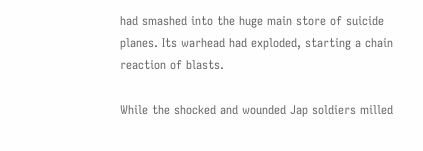had smashed into the huge main store of suicide planes. Its warhead had exploded, starting a chain reaction of blasts.

While the shocked and wounded Jap soldiers milled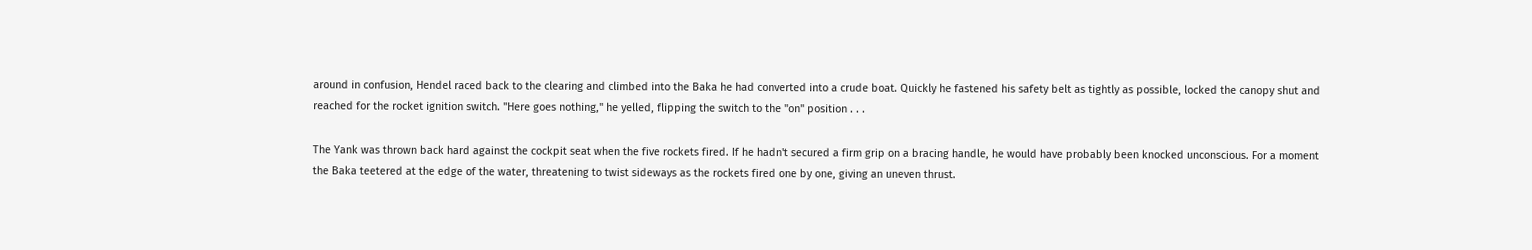around in confusion, Hendel raced back to the clearing and climbed into the Baka he had converted into a crude boat. Quickly he fastened his safety belt as tightly as possible, locked the canopy shut and reached for the rocket ignition switch. "Here goes nothing," he yelled, flipping the switch to the "on" position . . .

The Yank was thrown back hard against the cockpit seat when the five rockets fired. If he hadn't secured a firm grip on a bracing handle, he would have probably been knocked unconscious. For a moment the Baka teetered at the edge of the water, threatening to twist sideways as the rockets fired one by one, giving an uneven thrust.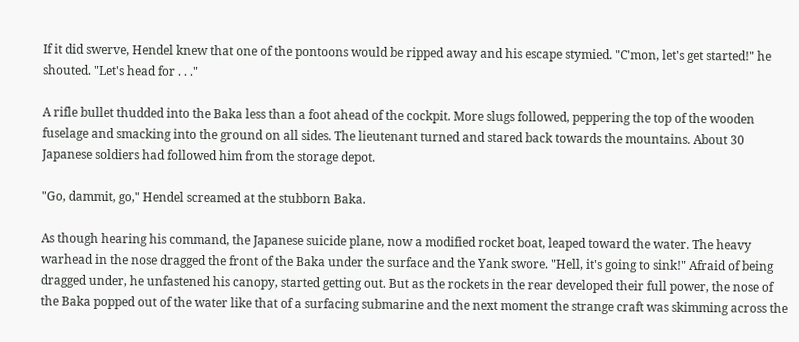If it did swerve, Hendel knew that one of the pontoons would be ripped away and his escape stymied. "C'mon, let's get started!" he shouted. "Let's head for . . ."

A rifle bullet thudded into the Baka less than a foot ahead of the cockpit. More slugs followed, peppering the top of the wooden fuselage and smacking into the ground on all sides. The lieutenant turned and stared back towards the mountains. About 30 Japanese soldiers had followed him from the storage depot.

"Go, dammit, go," Hendel screamed at the stubborn Baka.

As though hearing his command, the Japanese suicide plane, now a modified rocket boat, leaped toward the water. The heavy warhead in the nose dragged the front of the Baka under the surface and the Yank swore. "Hell, it's going to sink!" Afraid of being dragged under, he unfastened his canopy, started getting out. But as the rockets in the rear developed their full power, the nose of the Baka popped out of the water like that of a surfacing submarine and the next moment the strange craft was skimming across the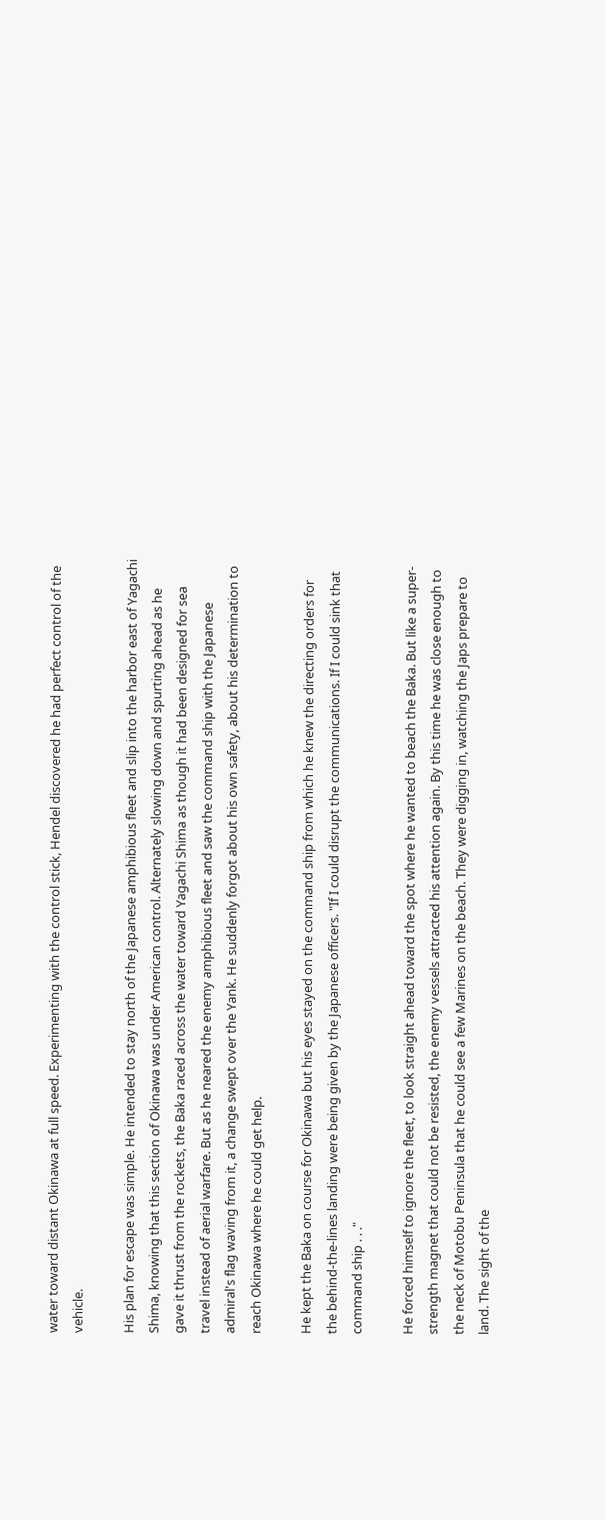water toward distant Okinawa at full speed. Experimenting with the control stick, Hendel discovered he had perfect control of the vehicle.

His plan for escape was simple. He intended to stay north of the Japanese amphibious fleet and slip into the harbor east of Yagachi Shima, knowing that this section of Okinawa was under American control. Alternately slowing down and spurting ahead as he gave it thrust from the rockets, the Baka raced across the water toward Yagachi Shima as though it had been designed for sea travel instead of aerial warfare. But as he neared the enemy amphibious fleet and saw the command ship with the Japanese admiral's flag waving from it, a change swept over the Yank. He suddenly forgot about his own safety, about his determination to reach Okinawa where he could get help.

He kept the Baka on course for Okinawa but his eyes stayed on the command ship from which he knew the directing orders for the behind-the-lines landing were being given by the Japanese officers. "If I could disrupt the communications. If I could sink that command ship . . ."

He forced himself to ignore the fleet, to look straight ahead toward the spot where he wanted to beach the Baka. But like a super-strength magnet that could not be resisted, the enemy vessels attracted his attention again. By this time he was close enough to the neck of Motobu Peninsula that he could see a few Marines on the beach. They were digging in, watching the Japs prepare to land. The sight of the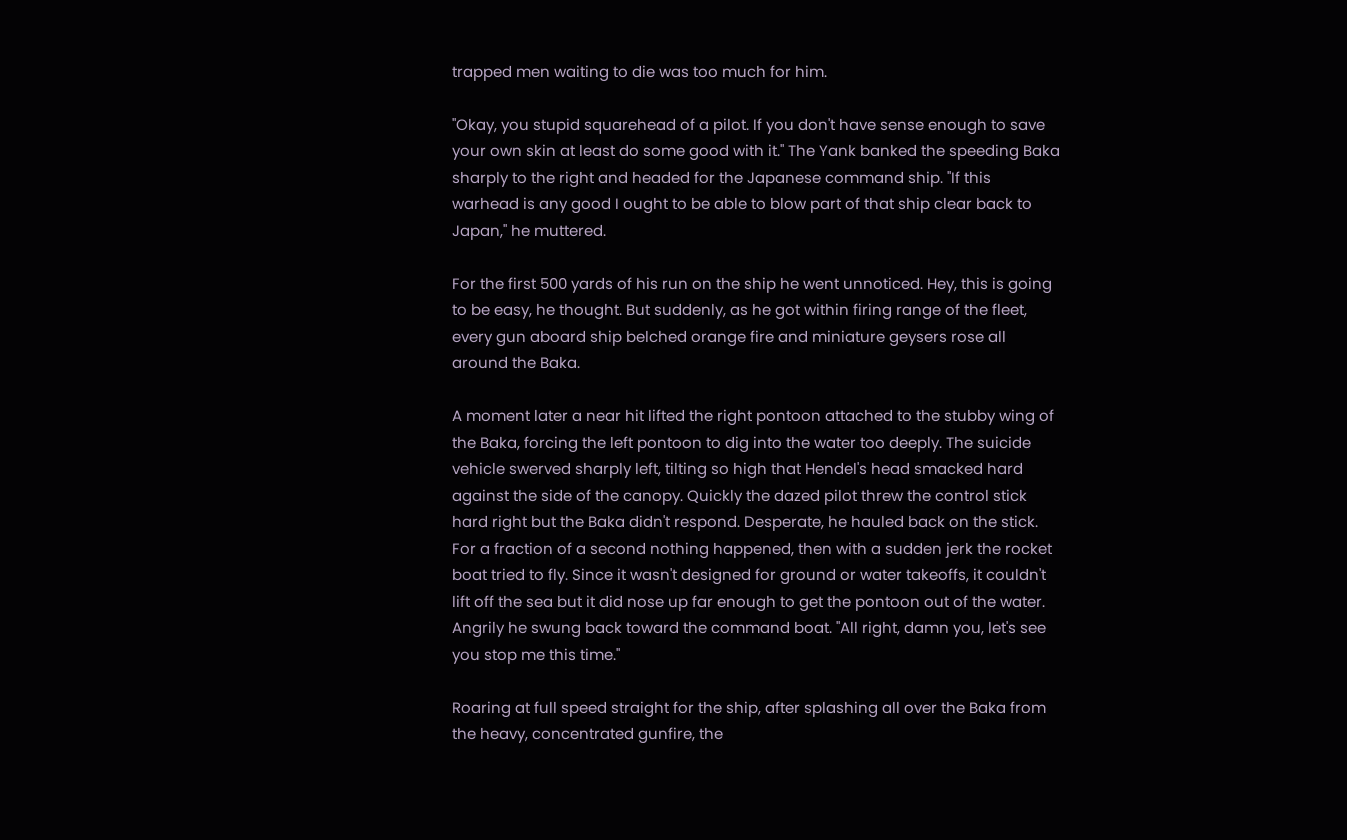trapped men waiting to die was too much for him.

"Okay, you stupid squarehead of a pilot. If you don't have sense enough to save your own skin at least do some good with it." The Yank banked the speeding Baka sharply to the right and headed for the Japanese command ship. "If this warhead is any good I ought to be able to blow part of that ship clear back to Japan," he muttered.

For the first 500 yards of his run on the ship he went unnoticed. Hey, this is going to be easy, he thought. But suddenly, as he got within firing range of the fleet, every gun aboard ship belched orange fire and miniature geysers rose all around the Baka.

A moment later a near hit lifted the right pontoon attached to the stubby wing of the Baka, forcing the left pontoon to dig into the water too deeply. The suicide vehicle swerved sharply left, tilting so high that Hendel's head smacked hard against the side of the canopy. Quickly the dazed pilot threw the control stick hard right but the Baka didn't respond. Desperate, he hauled back on the stick. For a fraction of a second nothing happened, then with a sudden jerk the rocket boat tried to fly. Since it wasn't designed for ground or water takeoffs, it couldn't lift off the sea but it did nose up far enough to get the pontoon out of the water. Angrily he swung back toward the command boat. "All right, damn you, let's see you stop me this time."

Roaring at full speed straight for the ship, after splashing all over the Baka from the heavy, concentrated gunfire, the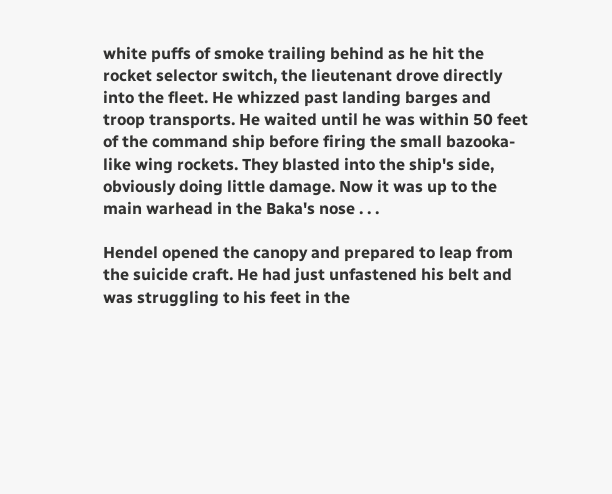white puffs of smoke trailing behind as he hit the rocket selector switch, the lieutenant drove directly into the fleet. He whizzed past landing barges and troop transports. He waited until he was within 50 feet of the command ship before firing the small bazooka-like wing rockets. They blasted into the ship's side, obviously doing little damage. Now it was up to the main warhead in the Baka's nose . . .

Hendel opened the canopy and prepared to leap from the suicide craft. He had just unfastened his belt and was struggling to his feet in the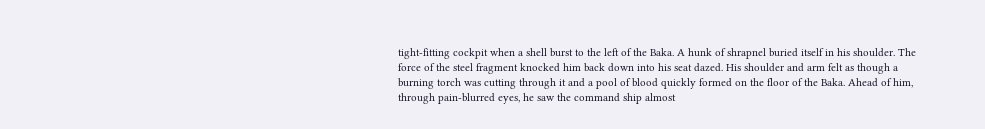tight-fitting cockpit when a shell burst to the left of the Baka. A hunk of shrapnel buried itself in his shoulder. The force of the steel fragment knocked him back down into his seat dazed. His shoulder and arm felt as though a burning torch was cutting through it and a pool of blood quickly formed on the floor of the Baka. Ahead of him, through pain-blurred eyes, he saw the command ship almost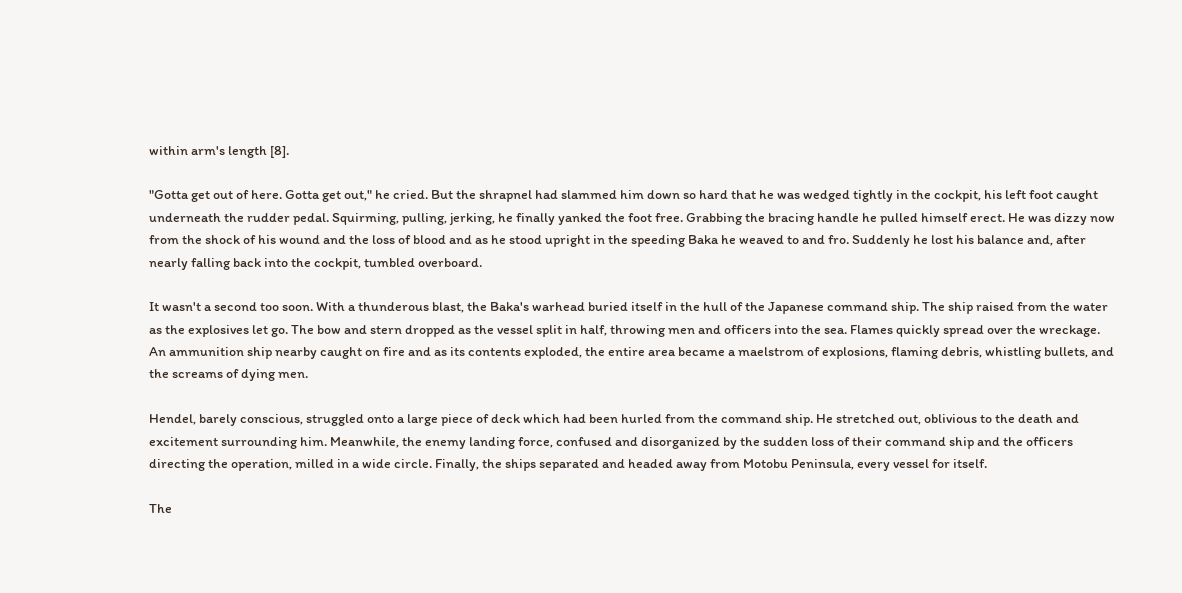within arm's length [8].

"Gotta get out of here. Gotta get out," he cried. But the shrapnel had slammed him down so hard that he was wedged tightly in the cockpit, his left foot caught underneath the rudder pedal. Squirming, pulling, jerking, he finally yanked the foot free. Grabbing the bracing handle he pulled himself erect. He was dizzy now from the shock of his wound and the loss of blood and as he stood upright in the speeding Baka he weaved to and fro. Suddenly he lost his balance and, after nearly falling back into the cockpit, tumbled overboard.

It wasn't a second too soon. With a thunderous blast, the Baka's warhead buried itself in the hull of the Japanese command ship. The ship raised from the water as the explosives let go. The bow and stern dropped as the vessel split in half, throwing men and officers into the sea. Flames quickly spread over the wreckage. An ammunition ship nearby caught on fire and as its contents exploded, the entire area became a maelstrom of explosions, flaming debris, whistling bullets, and the screams of dying men.

Hendel, barely conscious, struggled onto a large piece of deck which had been hurled from the command ship. He stretched out, oblivious to the death and excitement surrounding him. Meanwhile, the enemy landing force, confused and disorganized by the sudden loss of their command ship and the officers directing the operation, milled in a wide circle. Finally, the ships separated and headed away from Motobu Peninsula, every vessel for itself.

The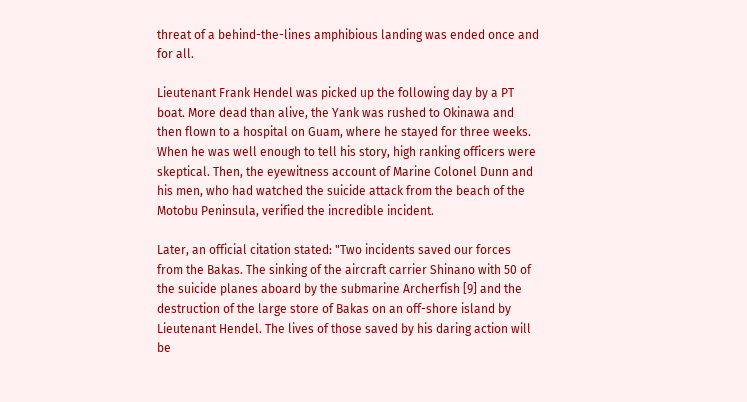threat of a behind-the-lines amphibious landing was ended once and for all.

Lieutenant Frank Hendel was picked up the following day by a PT boat. More dead than alive, the Yank was rushed to Okinawa and then flown to a hospital on Guam, where he stayed for three weeks. When he was well enough to tell his story, high ranking officers were skeptical. Then, the eyewitness account of Marine Colonel Dunn and his men, who had watched the suicide attack from the beach of the Motobu Peninsula, verified the incredible incident.

Later, an official citation stated: "Two incidents saved our forces from the Bakas. The sinking of the aircraft carrier Shinano with 50 of the suicide planes aboard by the submarine Archerfish [9] and the destruction of the large store of Bakas on an off-shore island by Lieutenant Hendel. The lives of those saved by his daring action will be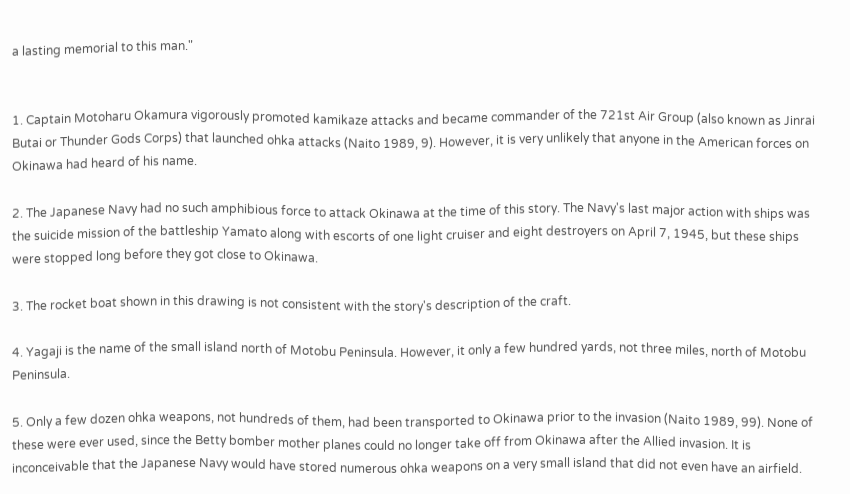a lasting memorial to this man."


1. Captain Motoharu Okamura vigorously promoted kamikaze attacks and became commander of the 721st Air Group (also known as Jinrai Butai or Thunder Gods Corps) that launched ohka attacks (Naito 1989, 9). However, it is very unlikely that anyone in the American forces on Okinawa had heard of his name.

2. The Japanese Navy had no such amphibious force to attack Okinawa at the time of this story. The Navy's last major action with ships was the suicide mission of the battleship Yamato along with escorts of one light cruiser and eight destroyers on April 7, 1945, but these ships were stopped long before they got close to Okinawa.

3. The rocket boat shown in this drawing is not consistent with the story's description of the craft.

4. Yagaji is the name of the small island north of Motobu Peninsula. However, it only a few hundred yards, not three miles, north of Motobu Peninsula.

5. Only a few dozen ohka weapons, not hundreds of them, had been transported to Okinawa prior to the invasion (Naito 1989, 99). None of these were ever used, since the Betty bomber mother planes could no longer take off from Okinawa after the Allied invasion. It is inconceivable that the Japanese Navy would have stored numerous ohka weapons on a very small island that did not even have an airfield.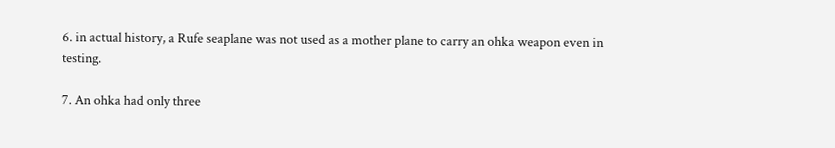6. in actual history, a Rufe seaplane was not used as a mother plane to carry an ohka weapon even in testing.

7. An ohka had only three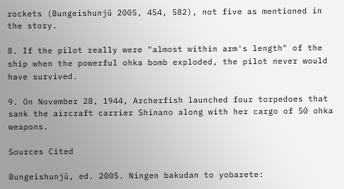rockets (Bungeishunjū 2005, 454, 582), not five as mentioned in the story.

8. If the pilot really were "almost within arm's length" of the ship when the powerful ohka bomb exploded, the pilot never would have survived.

9. On November 28, 1944, Archerfish launched four torpedoes that sank the aircraft carrier Shinano along with her cargo of 50 ohka weapons.

Sources Cited

Bungeishunjū, ed. 2005. Ningen bakudan to yobarete: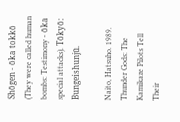Shōgen - ōka tokkō (They were called human bombs: Testimony - ōka special attacks). Tōkyō: Bungeishunjū.

Naito, Hatsuho. 1989. Thunder Gods: The Kamikaze Pilots Tell Their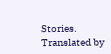Stories. Translated by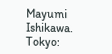Mayumi Ishikawa. Tokyo: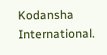Kodansha International.